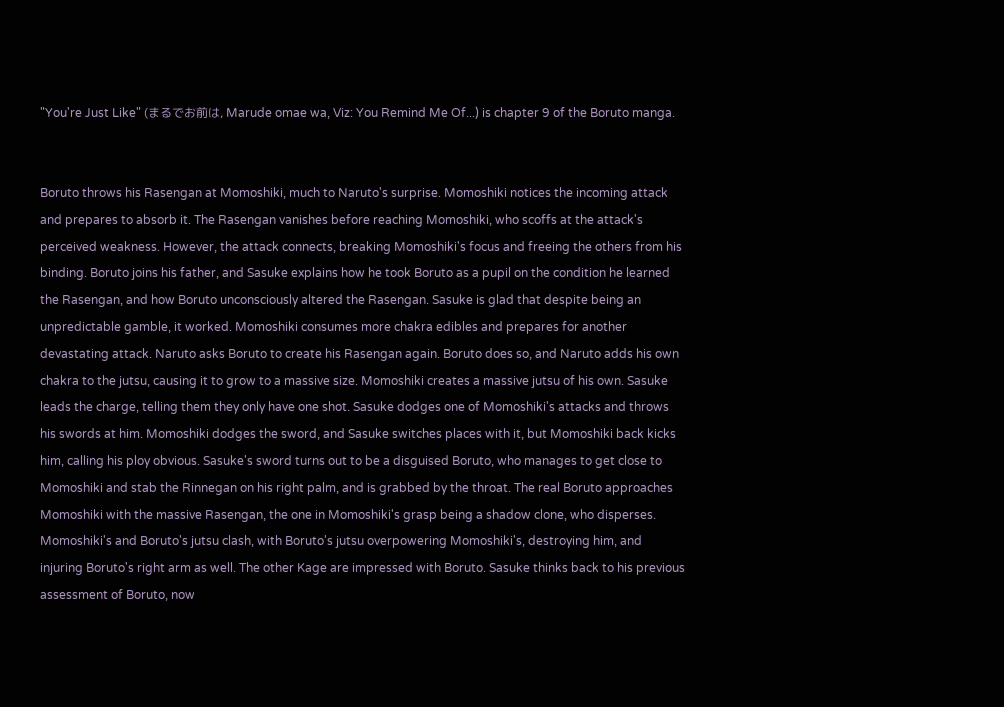"You're Just Like" (まるでお前は, Marude omae wa, Viz: You Remind Me Of...) is chapter 9 of the Boruto manga.


Boruto throws his Rasengan at Momoshiki, much to Naruto's surprise. Momoshiki notices the incoming attack and prepares to absorb it. The Rasengan vanishes before reaching Momoshiki, who scoffs at the attack's perceived weakness. However, the attack connects, breaking Momoshiki's focus and freeing the others from his binding. Boruto joins his father, and Sasuke explains how he took Boruto as a pupil on the condition he learned the Rasengan, and how Boruto unconsciously altered the Rasengan. Sasuke is glad that despite being an unpredictable gamble, it worked. Momoshiki consumes more chakra edibles and prepares for another devastating attack. Naruto asks Boruto to create his Rasengan again. Boruto does so, and Naruto adds his own chakra to the jutsu, causing it to grow to a massive size. Momoshiki creates a massive jutsu of his own. Sasuke leads the charge, telling them they only have one shot. Sasuke dodges one of Momoshiki's attacks and throws his swords at him. Momoshiki dodges the sword, and Sasuke switches places with it, but Momoshiki back kicks him, calling his ploy obvious. Sasuke's sword turns out to be a disguised Boruto, who manages to get close to Momoshiki and stab the Rinnegan on his right palm, and is grabbed by the throat. The real Boruto approaches Momoshiki with the massive Rasengan, the one in Momoshiki's grasp being a shadow clone, who disperses. Momoshiki's and Boruto's jutsu clash, with Boruto's jutsu overpowering Momoshiki's, destroying him, and injuring Boruto's right arm as well. The other Kage are impressed with Boruto. Sasuke thinks back to his previous assessment of Boruto, now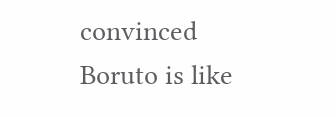convinced Boruto is like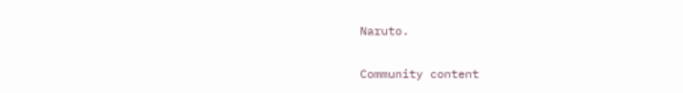Naruto.


Community content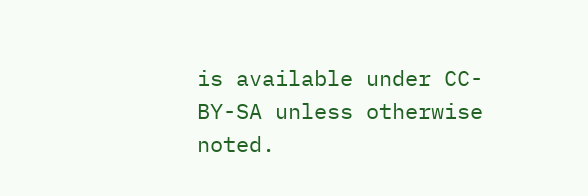is available under CC-BY-SA unless otherwise noted.